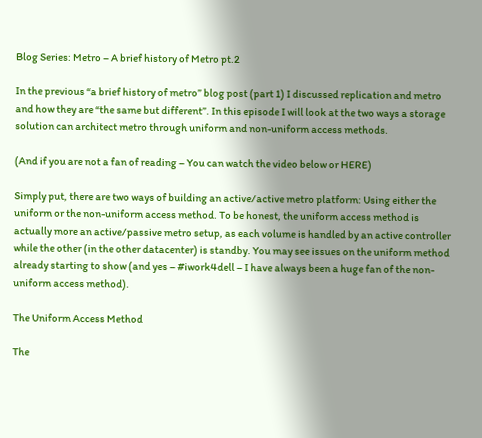Blog Series: Metro – A brief history of Metro pt.2

In the previous “a brief history of metro” blog post (part 1) I discussed replication and metro and how they are “the same but different”. In this episode I will look at the two ways a storage solution can architect metro through uniform and non-uniform access methods.

(And if you are not a fan of reading – You can watch the video below or HERE)

Simply put, there are two ways of building an active/active metro platform: Using either the uniform or the non-uniform access method. To be honest, the uniform access method is actually more an active/passive metro setup, as each volume is handled by an active controller while the other (in the other datacenter) is standby. You may see issues on the uniform method already starting to show (and yes – #iwork4dell – I have always been a huge fan of the non-uniform access method).

The Uniform Access Method

The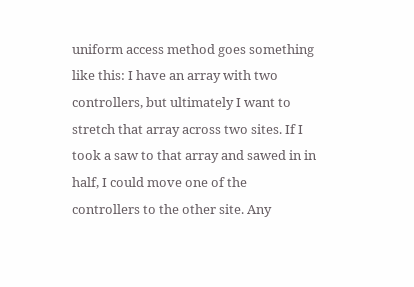uniform access method goes something like this: I have an array with two controllers, but ultimately I want to stretch that array across two sites. If I took a saw to that array and sawed in in half, I could move one of the controllers to the other site. Any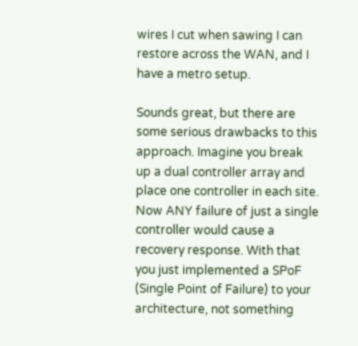wires I cut when sawing I can restore across the WAN, and I have a metro setup.

Sounds great, but there are some serious drawbacks to this approach. Imagine you break up a dual controller array and place one controller in each site. Now ANY failure of just a single controller would cause a recovery response. With that you just implemented a SPoF (Single Point of Failure) to your architecture, not something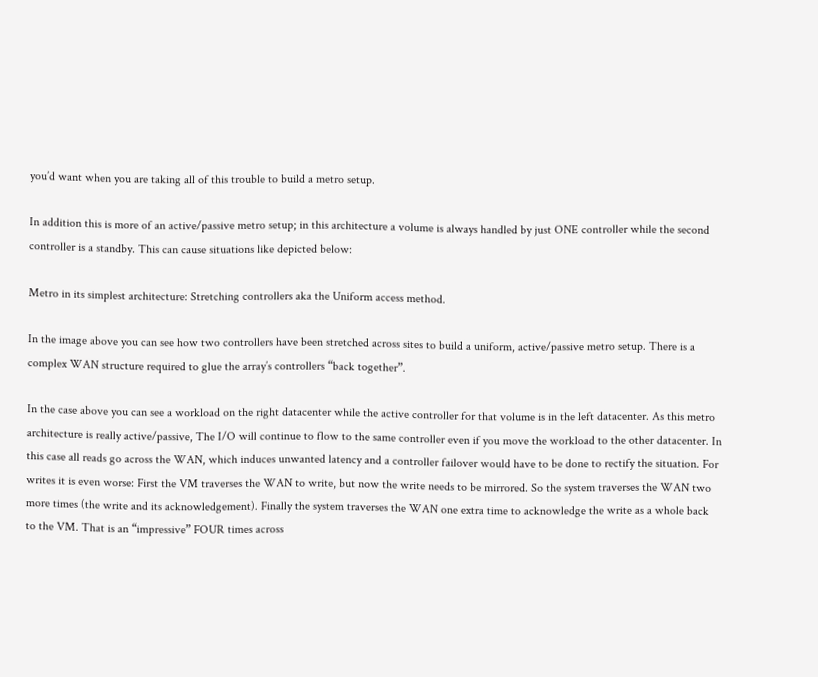you’d want when you are taking all of this trouble to build a metro setup.

In addition this is more of an active/passive metro setup; in this architecture a volume is always handled by just ONE controller while the second controller is a standby. This can cause situations like depicted below:

Metro in its simplest architecture: Stretching controllers aka the Uniform access method.

In the image above you can see how two controllers have been stretched across sites to build a uniform, active/passive metro setup. There is a complex WAN structure required to glue the array’s controllers “back together”.

In the case above you can see a workload on the right datacenter while the active controller for that volume is in the left datacenter. As this metro architecture is really active/passive, The I/O will continue to flow to the same controller even if you move the workload to the other datacenter. In this case all reads go across the WAN, which induces unwanted latency and a controller failover would have to be done to rectify the situation. For writes it is even worse: First the VM traverses the WAN to write, but now the write needs to be mirrored. So the system traverses the WAN two more times (the write and its acknowledgement). Finally the system traverses the WAN one extra time to acknowledge the write as a whole back to the VM. That is an “impressive” FOUR times across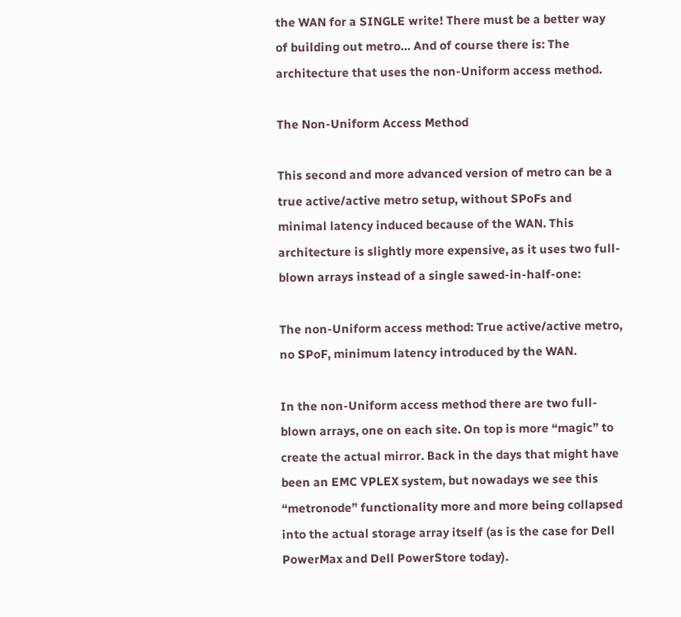the WAN for a SINGLE write! There must be a better way of building out metro… And of course there is: The architecture that uses the non-Uniform access method.

The Non-Uniform Access Method

This second and more advanced version of metro can be a true active/active metro setup, without SPoFs and minimal latency induced because of the WAN. This architecture is slightly more expensive, as it uses two full-blown arrays instead of a single sawed-in-half-one:

The non-Uniform access method: True active/active metro, no SPoF, minimum latency introduced by the WAN.

In the non-Uniform access method there are two full-blown arrays, one on each site. On top is more “magic” to create the actual mirror. Back in the days that might have been an EMC VPLEX system, but nowadays we see this “metronode” functionality more and more being collapsed into the actual storage array itself (as is the case for Dell PowerMax and Dell PowerStore today).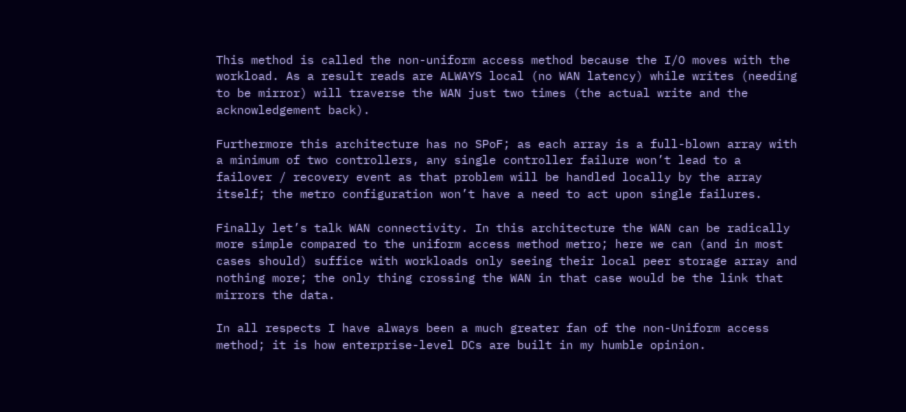This method is called the non-uniform access method because the I/O moves with the workload. As a result reads are ALWAYS local (no WAN latency) while writes (needing to be mirror) will traverse the WAN just two times (the actual write and the acknowledgement back).

Furthermore this architecture has no SPoF; as each array is a full-blown array with a minimum of two controllers, any single controller failure won’t lead to a failover / recovery event as that problem will be handled locally by the array itself; the metro configuration won’t have a need to act upon single failures.

Finally let’s talk WAN connectivity. In this architecture the WAN can be radically more simple compared to the uniform access method metro; here we can (and in most cases should) suffice with workloads only seeing their local peer storage array and nothing more; the only thing crossing the WAN in that case would be the link that mirrors the data.

In all respects I have always been a much greater fan of the non-Uniform access method; it is how enterprise-level DCs are built in my humble opinion.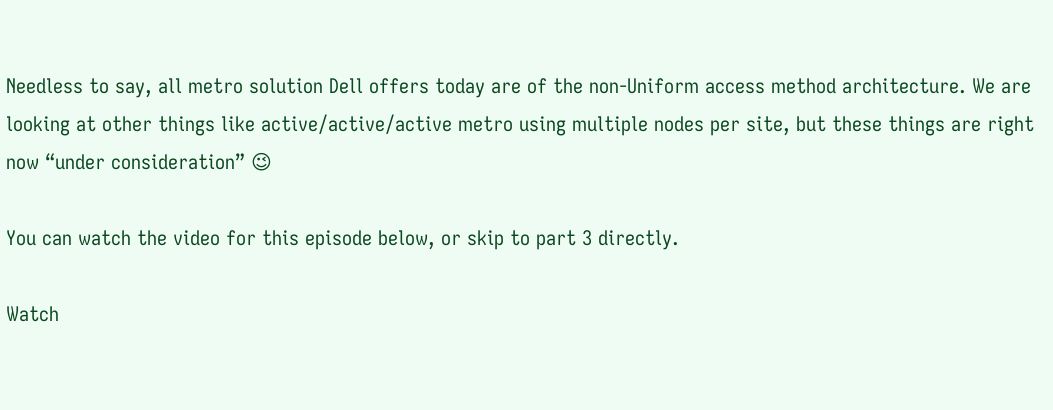Needless to say, all metro solution Dell offers today are of the non-Uniform access method architecture. We are looking at other things like active/active/active metro using multiple nodes per site, but these things are right now “under consideration” 😉

You can watch the video for this episode below, or skip to part 3 directly.

Watch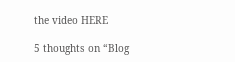the video HERE

5 thoughts on “Blog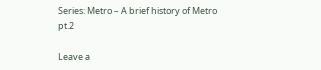Series: Metro – A brief history of Metro pt.2

Leave a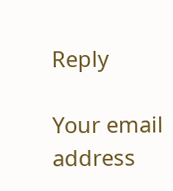Reply

Your email address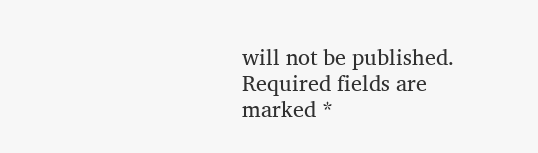will not be published. Required fields are marked *